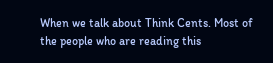When we talk about Think Cents. Most of the people who are reading this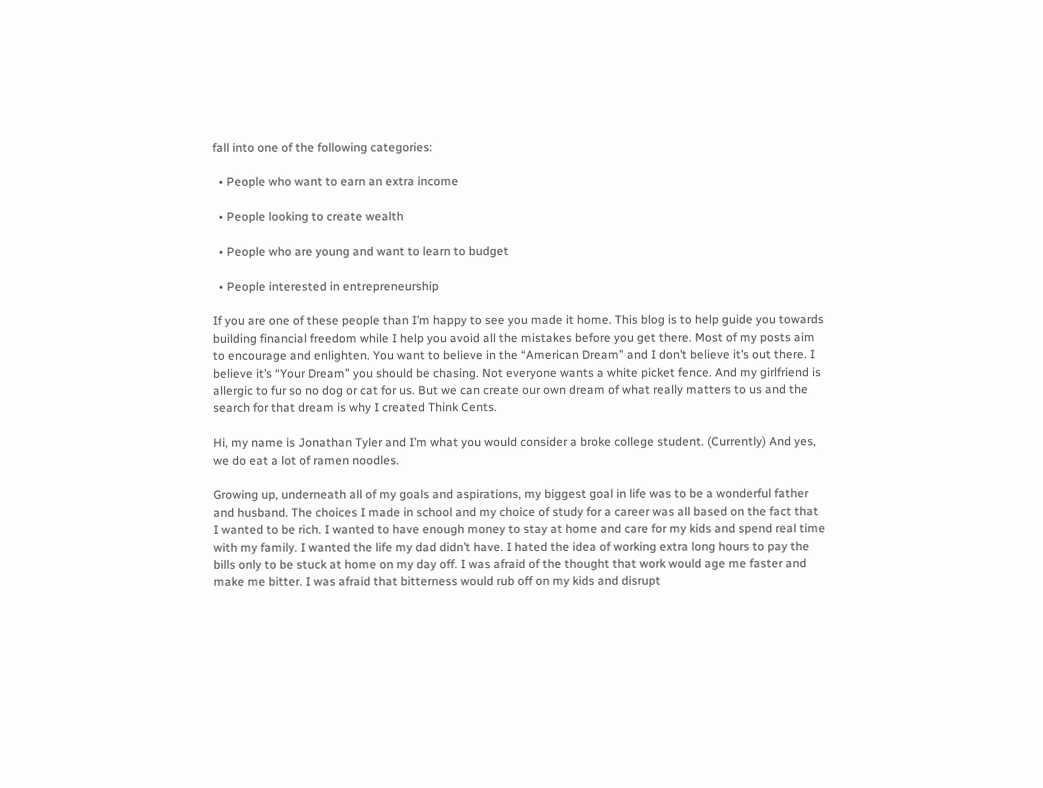fall into one of the following categories:

  • People who want to earn an extra income

  • People looking to create wealth

  • People who are young and want to learn to budget

  • People interested in entrepreneurship

If you are one of these people than I’m happy to see you made it home. This blog is to help guide you towards building financial freedom while I help you avoid all the mistakes before you get there. Most of my posts aim to encourage and enlighten. You want to believe in the “American Dream” and I don’t believe it’s out there. I believe it’s “Your Dream” you should be chasing. Not everyone wants a white picket fence. And my girlfriend is allergic to fur so no dog or cat for us. But we can create our own dream of what really matters to us and the search for that dream is why I created Think Cents.

Hi, my name is Jonathan Tyler and I’m what you would consider a broke college student. (Currently) And yes, we do eat a lot of ramen noodles.

Growing up, underneath all of my goals and aspirations, my biggest goal in life was to be a wonderful father and husband. The choices I made in school and my choice of study for a career was all based on the fact that I wanted to be rich. I wanted to have enough money to stay at home and care for my kids and spend real time with my family. I wanted the life my dad didn’t have. I hated the idea of working extra long hours to pay the bills only to be stuck at home on my day off. I was afraid of the thought that work would age me faster and make me bitter. I was afraid that bitterness would rub off on my kids and disrupt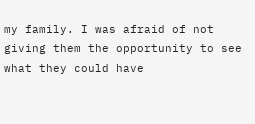my family. I was afraid of not giving them the opportunity to see what they could have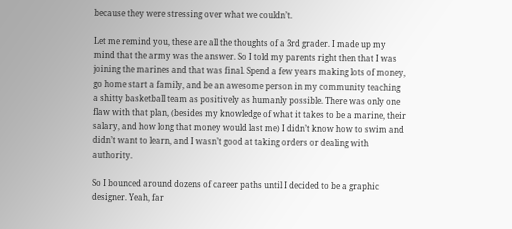because they were stressing over what we couldn’t.

Let me remind you, these are all the thoughts of a 3rd grader. I made up my mind that the army was the answer. So I told my parents right then that I was joining the marines and that was final. Spend a few years making lots of money, go home start a family, and be an awesome person in my community teaching a shitty basketball team as positively as humanly possible. There was only one flaw with that plan, (besides my knowledge of what it takes to be a marine, their salary, and how long that money would last me) I didn’t know how to swim and didn’t want to learn, and I wasn’t good at taking orders or dealing with authority.

So I bounced around dozens of career paths until I decided to be a graphic designer. Yeah, far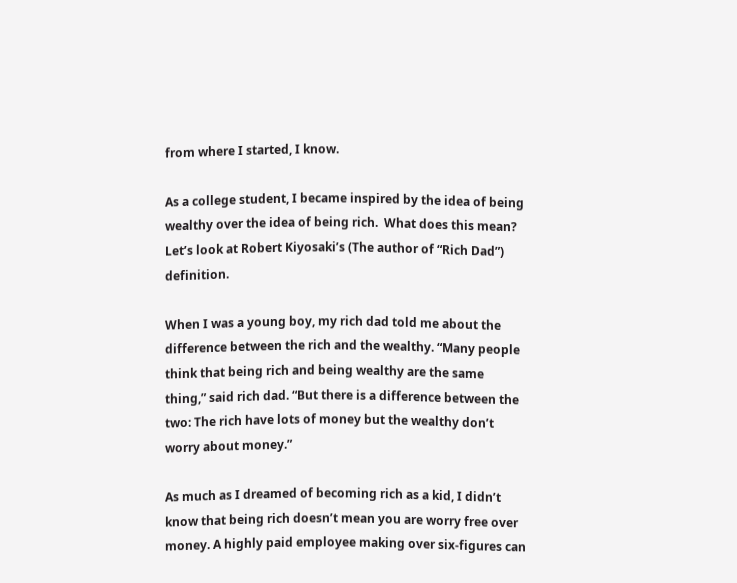from where I started, I know.

As a college student, I became inspired by the idea of being wealthy over the idea of being rich.  What does this mean? Let’s look at Robert Kiyosaki’s (The author of “Rich Dad”) definition.

When I was a young boy, my rich dad told me about the difference between the rich and the wealthy. “Many people think that being rich and being wealthy are the same thing,” said rich dad. “But there is a difference between the two: The rich have lots of money but the wealthy don’t worry about money.”

As much as I dreamed of becoming rich as a kid, I didn’t know that being rich doesn’t mean you are worry free over money. A highly paid employee making over six-figures can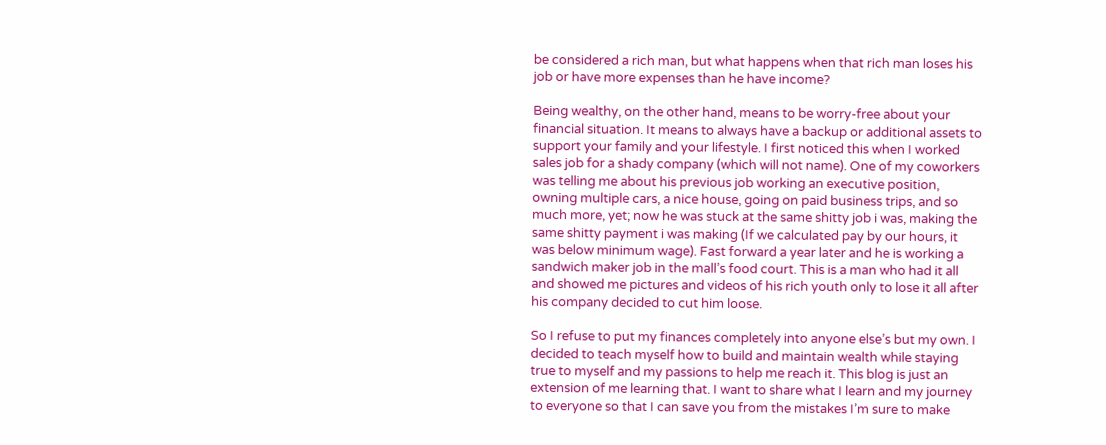be considered a rich man, but what happens when that rich man loses his job or have more expenses than he have income?

Being wealthy, on the other hand, means to be worry-free about your financial situation. It means to always have a backup or additional assets to support your family and your lifestyle. I first noticed this when I worked sales job for a shady company (which will not name). One of my coworkers was telling me about his previous job working an executive position, owning multiple cars, a nice house, going on paid business trips, and so much more, yet; now he was stuck at the same shitty job i was, making the same shitty payment i was making (If we calculated pay by our hours, it was below minimum wage). Fast forward a year later and he is working a sandwich maker job in the mall’s food court. This is a man who had it all and showed me pictures and videos of his rich youth only to lose it all after his company decided to cut him loose.

So I refuse to put my finances completely into anyone else’s but my own. I decided to teach myself how to build and maintain wealth while staying true to myself and my passions to help me reach it. This blog is just an extension of me learning that. I want to share what I learn and my journey to everyone so that I can save you from the mistakes I’m sure to make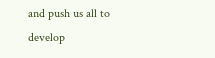and push us all to develop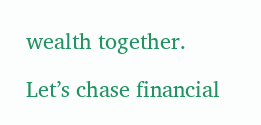wealth together.

Let’s chase financial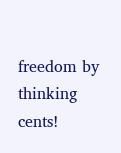freedom by thinking cents!